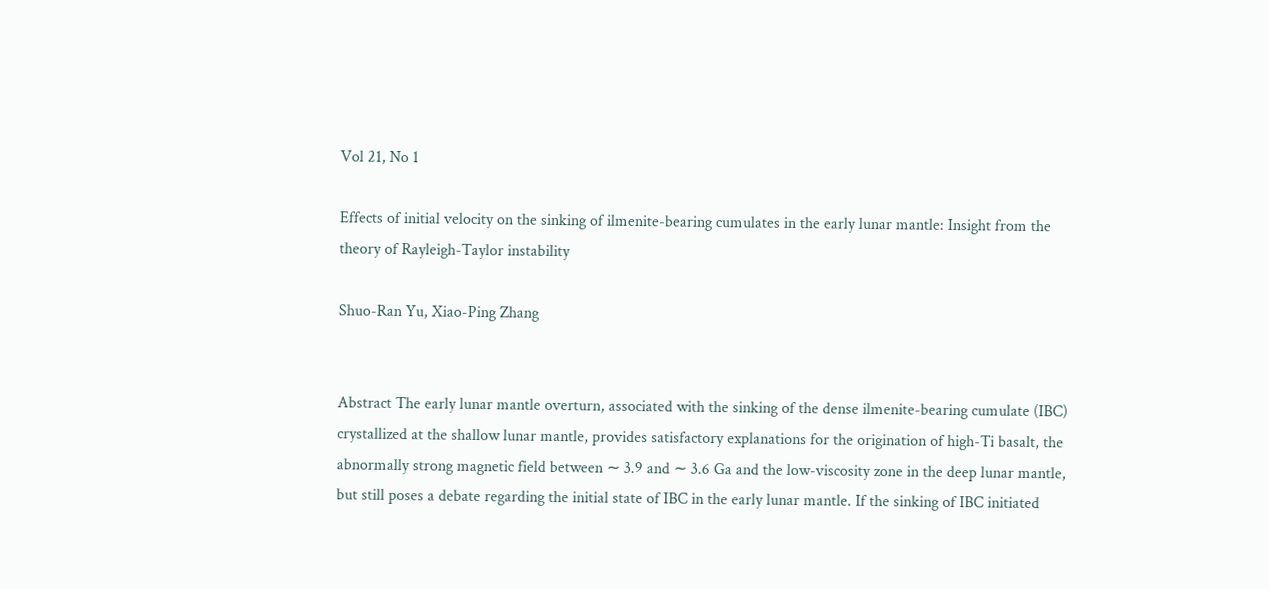Vol 21, No 1

Effects of initial velocity on the sinking of ilmenite-bearing cumulates in the early lunar mantle: Insight from the theory of Rayleigh-Taylor instability

Shuo-Ran Yu, Xiao-Ping Zhang


Abstract The early lunar mantle overturn, associated with the sinking of the dense ilmenite-bearing cumulate (IBC) crystallized at the shallow lunar mantle, provides satisfactory explanations for the origination of high-Ti basalt, the abnormally strong magnetic field between ∼ 3.9 and ∼ 3.6 Ga and the low-viscosity zone in the deep lunar mantle, but still poses a debate regarding the initial state of IBC in the early lunar mantle. If the sinking of IBC initiated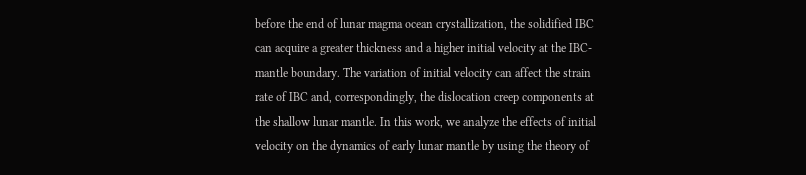before the end of lunar magma ocean crystallization, the solidified IBC can acquire a greater thickness and a higher initial velocity at the IBC-mantle boundary. The variation of initial velocity can affect the strain rate of IBC and, correspondingly, the dislocation creep components at the shallow lunar mantle. In this work, we analyze the effects of initial velocity on the dynamics of early lunar mantle by using the theory of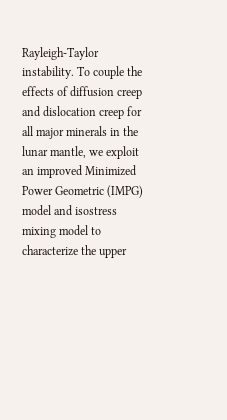Rayleigh-Taylor instability. To couple the effects of diffusion creep and dislocation creep for all major minerals in the lunar mantle, we exploit an improved Minimized Power Geometric (IMPG) model and isostress mixing model to characterize the upper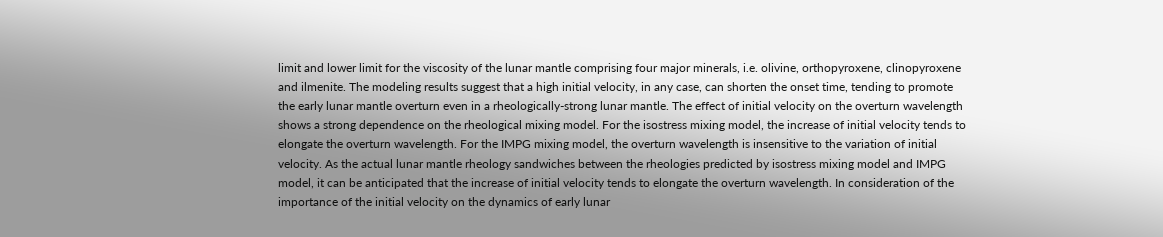limit and lower limit for the viscosity of the lunar mantle comprising four major minerals, i.e. olivine, orthopyroxene, clinopyroxene and ilmenite. The modeling results suggest that a high initial velocity, in any case, can shorten the onset time, tending to promote the early lunar mantle overturn even in a rheologically-strong lunar mantle. The effect of initial velocity on the overturn wavelength shows a strong dependence on the rheological mixing model. For the isostress mixing model, the increase of initial velocity tends to elongate the overturn wavelength. For the IMPG mixing model, the overturn wavelength is insensitive to the variation of initial velocity. As the actual lunar mantle rheology sandwiches between the rheologies predicted by isostress mixing model and IMPG model, it can be anticipated that the increase of initial velocity tends to elongate the overturn wavelength. In consideration of the importance of the initial velocity on the dynamics of early lunar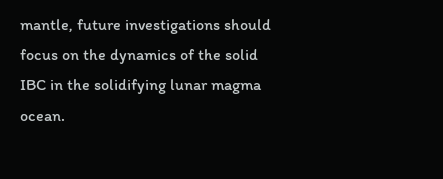mantle, future investigations should focus on the dynamics of the solid IBC in the solidifying lunar magma ocean.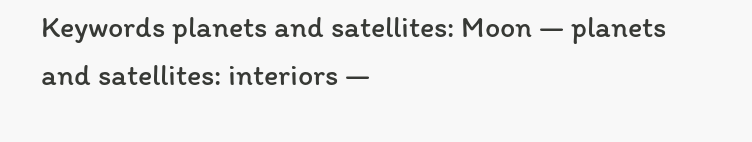Keywords planets and satellites: Moon — planets and satellites: interiors —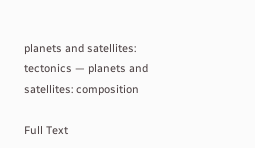planets and satellites: tectonics — planets and satellites: composition

Full Text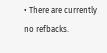• There are currently no refbacks.